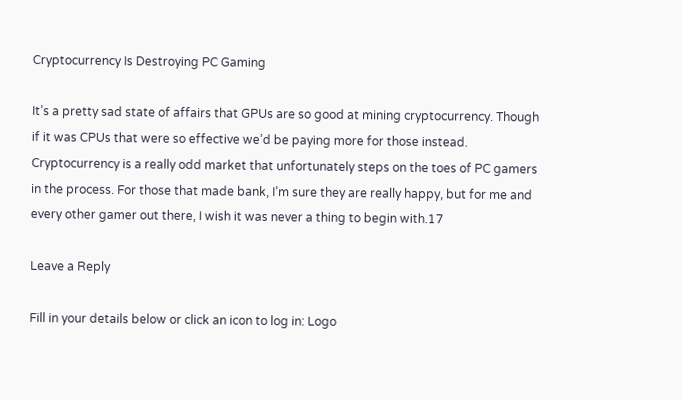Cryptocurrency Is Destroying PC Gaming

It’s a pretty sad state of affairs that GPUs are so good at mining cryptocurrency. Though if it was CPUs that were so effective we’d be paying more for those instead. Cryptocurrency is a really odd market that unfortunately steps on the toes of PC gamers in the process. For those that made bank, I’m sure they are really happy, but for me and every other gamer out there, I wish it was never a thing to begin with.17

Leave a Reply

Fill in your details below or click an icon to log in: Logo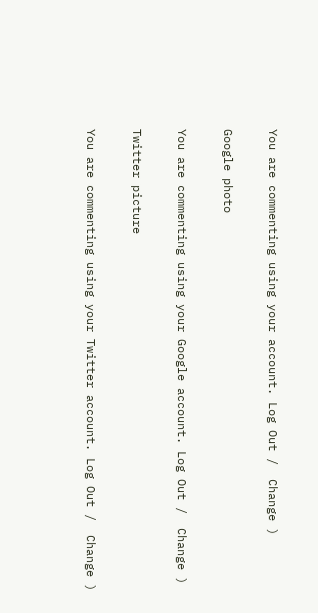You are commenting using your account. Log Out /  Change )

Google photo

You are commenting using your Google account. Log Out /  Change )

Twitter picture

You are commenting using your Twitter account. Log Out /  Change )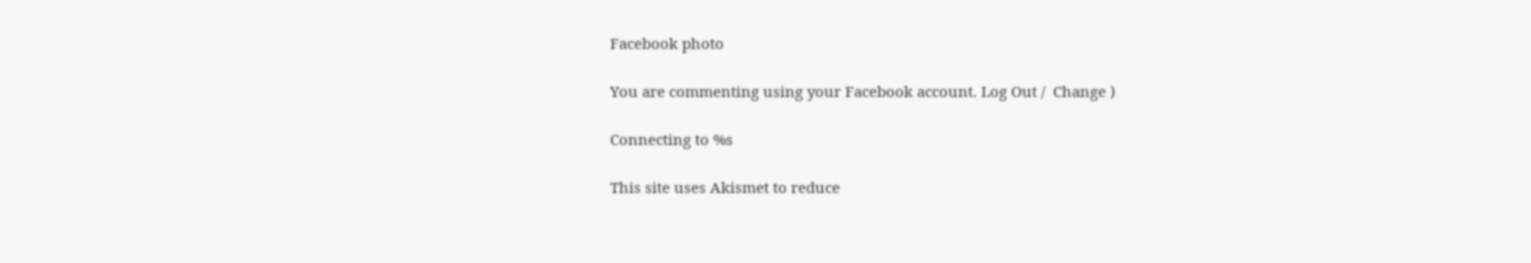Facebook photo

You are commenting using your Facebook account. Log Out /  Change )

Connecting to %s

This site uses Akismet to reduce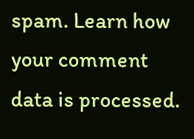spam. Learn how your comment data is processed.